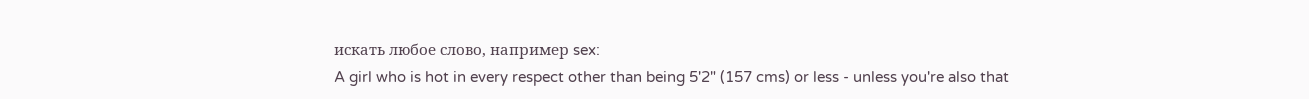искать любое слово, например sex:
A girl who is hot in every respect other than being 5'2" (157 cms) or less - unless you're also that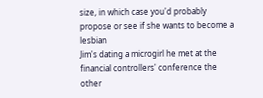size, in which case you'd probably propose or see if she wants to become a lesbian
Jim's dating a microgirl he met at the financial controllers' conference the other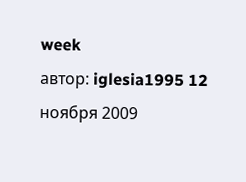week
автор: iglesia1995 12 ноября 2009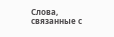Слова, связанные с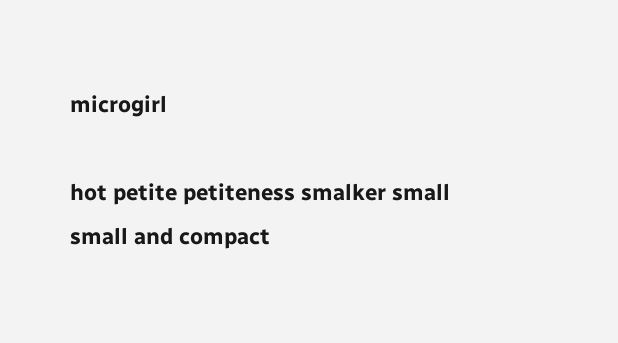microgirl

hot petite petiteness smalker small small and compact